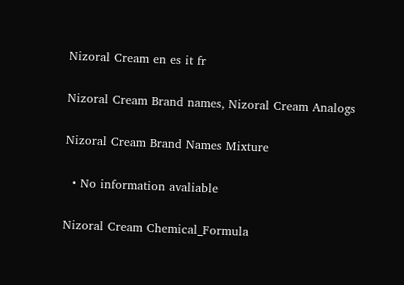Nizoral Cream en es it fr

Nizoral Cream Brand names, Nizoral Cream Analogs

Nizoral Cream Brand Names Mixture

  • No information avaliable

Nizoral Cream Chemical_Formula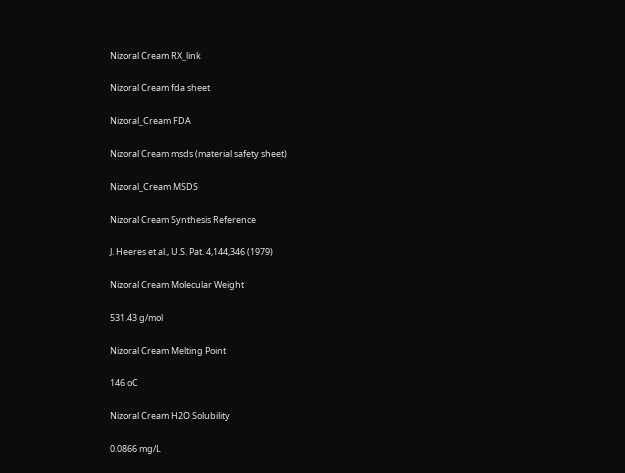Nizoral Cream RX_link

Nizoral Cream fda sheet

Nizoral_Cream FDA

Nizoral Cream msds (material safety sheet)

Nizoral_Cream MSDS

Nizoral Cream Synthesis Reference

J. Heeres et al., U.S. Pat. 4,144,346 (1979)

Nizoral Cream Molecular Weight

531.43 g/mol

Nizoral Cream Melting Point

146 oC

Nizoral Cream H2O Solubility

0.0866 mg/L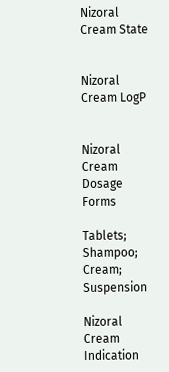Nizoral Cream State


Nizoral Cream LogP


Nizoral Cream Dosage Forms

Tablets; Shampoo; Cream; Suspension

Nizoral Cream Indication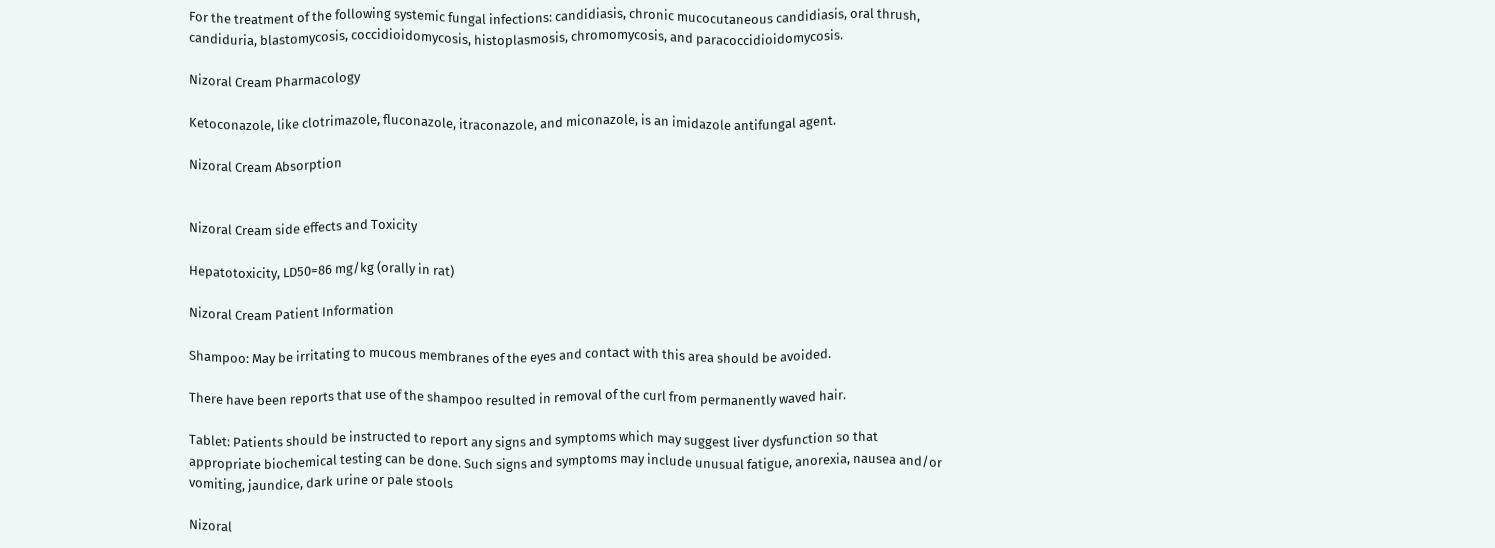For the treatment of the following systemic fungal infections: candidiasis, chronic mucocutaneous candidiasis, oral thrush, candiduria, blastomycosis, coccidioidomycosis, histoplasmosis, chromomycosis, and paracoccidioidomycosis.

Nizoral Cream Pharmacology

Ketoconazole, like clotrimazole, fluconazole, itraconazole, and miconazole, is an imidazole antifungal agent.

Nizoral Cream Absorption


Nizoral Cream side effects and Toxicity

Hepatotoxicity, LD50=86 mg/kg (orally in rat)

Nizoral Cream Patient Information

Shampoo: May be irritating to mucous membranes of the eyes and contact with this area should be avoided.

There have been reports that use of the shampoo resulted in removal of the curl from permanently waved hair.

Tablet: Patients should be instructed to report any signs and symptoms which may suggest liver dysfunction so that appropriate biochemical testing can be done. Such signs and symptoms may include unusual fatigue, anorexia, nausea and/or vomiting, jaundice, dark urine or pale stools

Nizoral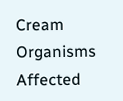Cream Organisms Affected